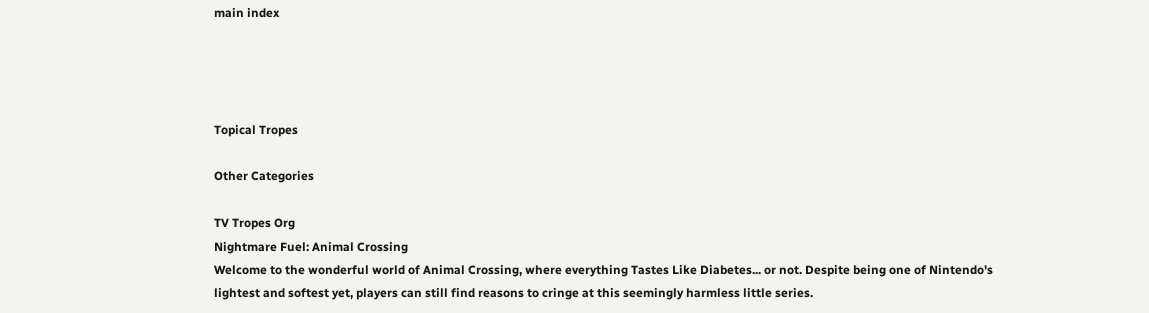main index




Topical Tropes

Other Categories

TV Tropes Org
Nightmare Fuel: Animal Crossing
Welcome to the wonderful world of Animal Crossing, where everything Tastes Like Diabetes... or not. Despite being one of Nintendo's lightest and softest yet, players can still find reasons to cringe at this seemingly harmless little series.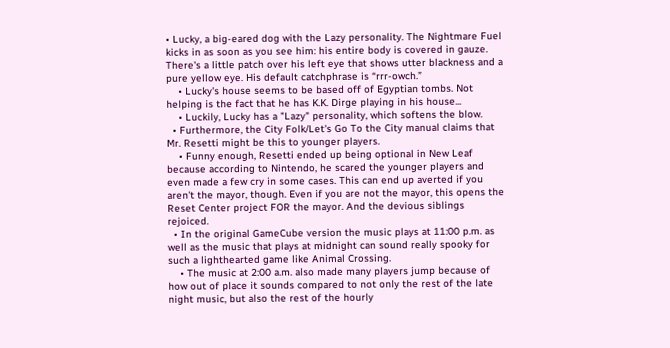• Lucky, a big-eared dog with the Lazy personality. The Nightmare Fuel kicks in as soon as you see him: his entire body is covered in gauze. There's a little patch over his left eye that shows utter blackness and a pure yellow eye. His default catchphrase is “rrr-owch.”
    • Lucky's house seems to be based off of Egyptian tombs. Not helping is the fact that he has K.K. Dirge playing in his house...
    • Luckily, Lucky has a "Lazy" personality, which softens the blow.
  • Furthermore, the City Folk/Let's Go To the City manual claims that Mr. Resetti might be this to younger players.
    • Funny enough, Resetti ended up being optional in New Leaf because according to Nintendo, he scared the younger players and even made a few cry in some cases. This can end up averted if you aren't the mayor, though. Even if you are not the mayor, this opens the Reset Center project FOR the mayor. And the devious siblings rejoiced.
  • In the original GameCube version the music plays at 11:00 p.m. as well as the music that plays at midnight can sound really spooky for such a lighthearted game like Animal Crossing.
    • The music at 2:00 a.m. also made many players jump because of how out of place it sounds compared to not only the rest of the late night music, but also the rest of the hourly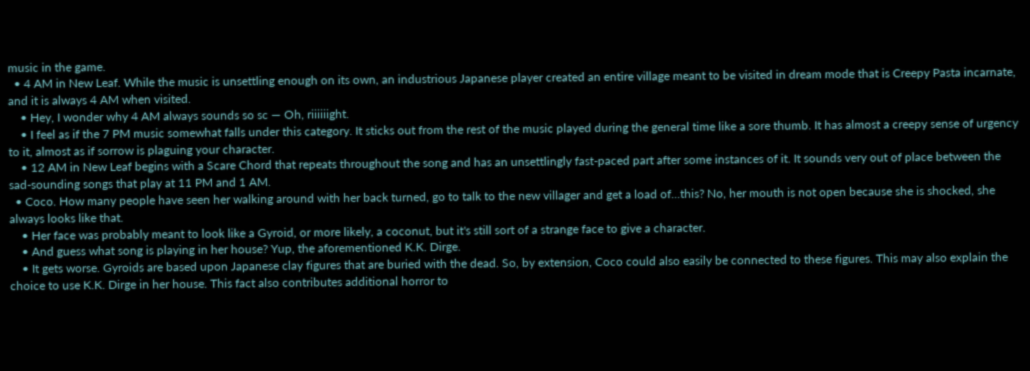music in the game.
  • 4 AM in New Leaf. While the music is unsettling enough on its own, an industrious Japanese player created an entire village meant to be visited in dream mode that is Creepy Pasta incarnate, and it is always 4 AM when visited.
    • Hey, I wonder why 4 AM always sounds so sc — Oh, riiiiiight.
    • I feel as if the 7 PM music somewhat falls under this category. It sticks out from the rest of the music played during the general time like a sore thumb. It has almost a creepy sense of urgency to it, almost as if sorrow is plaguing your character.
    • 12 AM in New Leaf begins with a Scare Chord that repeats throughout the song and has an unsettlingly fast-paced part after some instances of it. It sounds very out of place between the sad-sounding songs that play at 11 PM and 1 AM.
  • Coco. How many people have seen her walking around with her back turned, go to talk to the new villager and get a load of...this? No, her mouth is not open because she is shocked, she always looks like that.
    • Her face was probably meant to look like a Gyroid, or more likely, a coconut, but it's still sort of a strange face to give a character.
    • And guess what song is playing in her house? Yup, the aforementioned K.K. Dirge.
    • It gets worse. Gyroids are based upon Japanese clay figures that are buried with the dead. So, by extension, Coco could also easily be connected to these figures. This may also explain the choice to use K.K. Dirge in her house. This fact also contributes additional horror to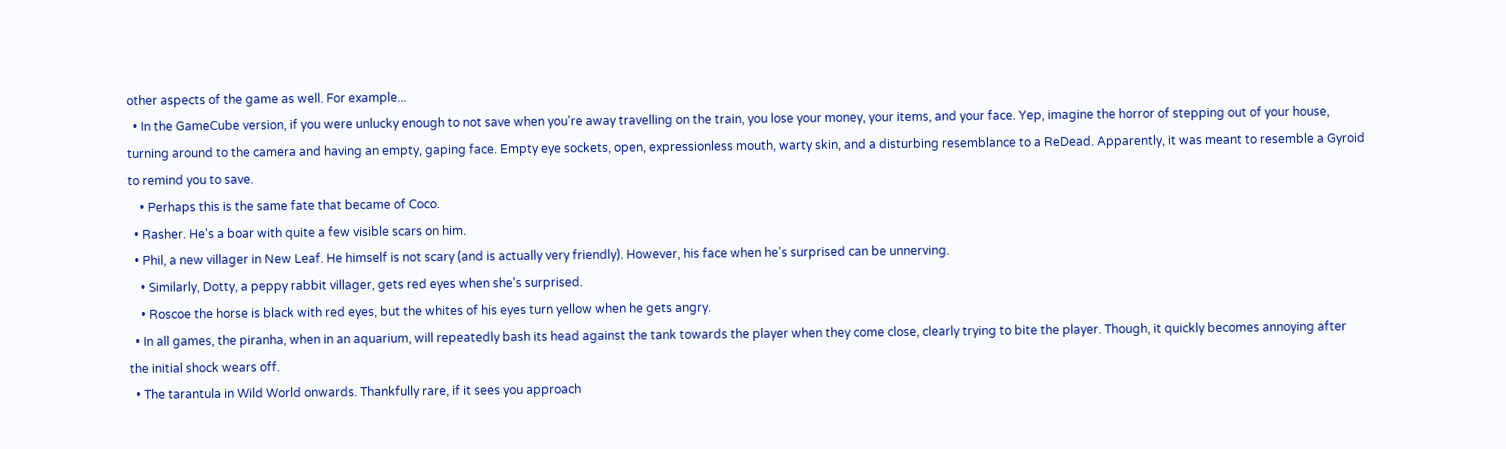other aspects of the game as well. For example...
  • In the GameCube version, if you were unlucky enough to not save when you're away travelling on the train, you lose your money, your items, and your face. Yep, imagine the horror of stepping out of your house, turning around to the camera and having an empty, gaping face. Empty eye sockets, open, expressionless mouth, warty skin, and a disturbing resemblance to a ReDead. Apparently, it was meant to resemble a Gyroid to remind you to save.
    • Perhaps this is the same fate that became of Coco.
  • Rasher. He's a boar with quite a few visible scars on him.
  • Phil, a new villager in New Leaf. He himself is not scary (and is actually very friendly). However, his face when he's surprised can be unnerving.
    • Similarly, Dotty, a peppy rabbit villager, gets red eyes when she's surprised.
    • Roscoe the horse is black with red eyes, but the whites of his eyes turn yellow when he gets angry.
  • In all games, the piranha, when in an aquarium, will repeatedly bash its head against the tank towards the player when they come close, clearly trying to bite the player. Though, it quickly becomes annoying after the initial shock wears off.
  • The tarantula in Wild World onwards. Thankfully rare, if it sees you approach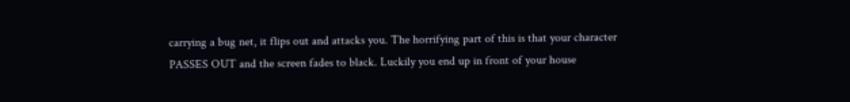carrying a bug net, it flips out and attacks you. The horrifying part of this is that your character PASSES OUT and the screen fades to black. Luckily you end up in front of your house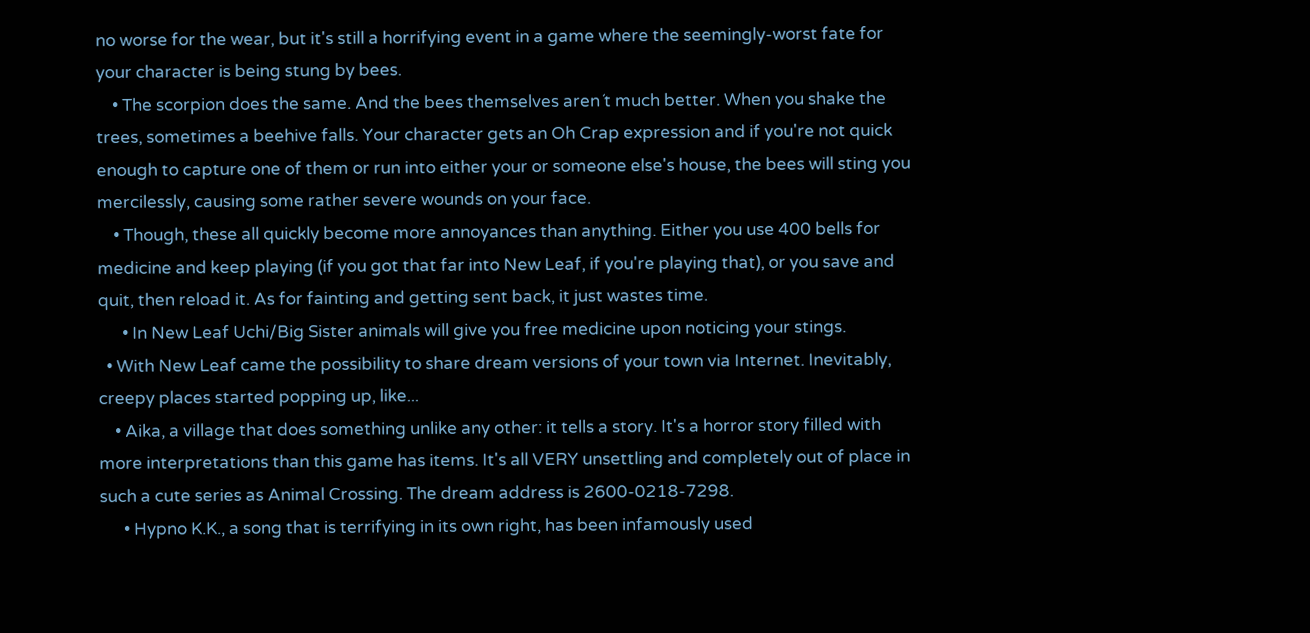no worse for the wear, but it's still a horrifying event in a game where the seemingly-worst fate for your character is being stung by bees.
    • The scorpion does the same. And the bees themselves aren´t much better. When you shake the trees, sometimes a beehive falls. Your character gets an Oh Crap expression and if you're not quick enough to capture one of them or run into either your or someone else's house, the bees will sting you mercilessly, causing some rather severe wounds on your face.
    • Though, these all quickly become more annoyances than anything. Either you use 400 bells for medicine and keep playing (if you got that far into New Leaf, if you're playing that), or you save and quit, then reload it. As for fainting and getting sent back, it just wastes time.
      • In New Leaf Uchi/Big Sister animals will give you free medicine upon noticing your stings.
  • With New Leaf came the possibility to share dream versions of your town via Internet. Inevitably, creepy places started popping up, like...
    • Aika, a village that does something unlike any other: it tells a story. It's a horror story filled with more interpretations than this game has items. It's all VERY unsettling and completely out of place in such a cute series as Animal Crossing. The dream address is 2600-0218-7298.
      • Hypno K.K., a song that is terrifying in its own right, has been infamously used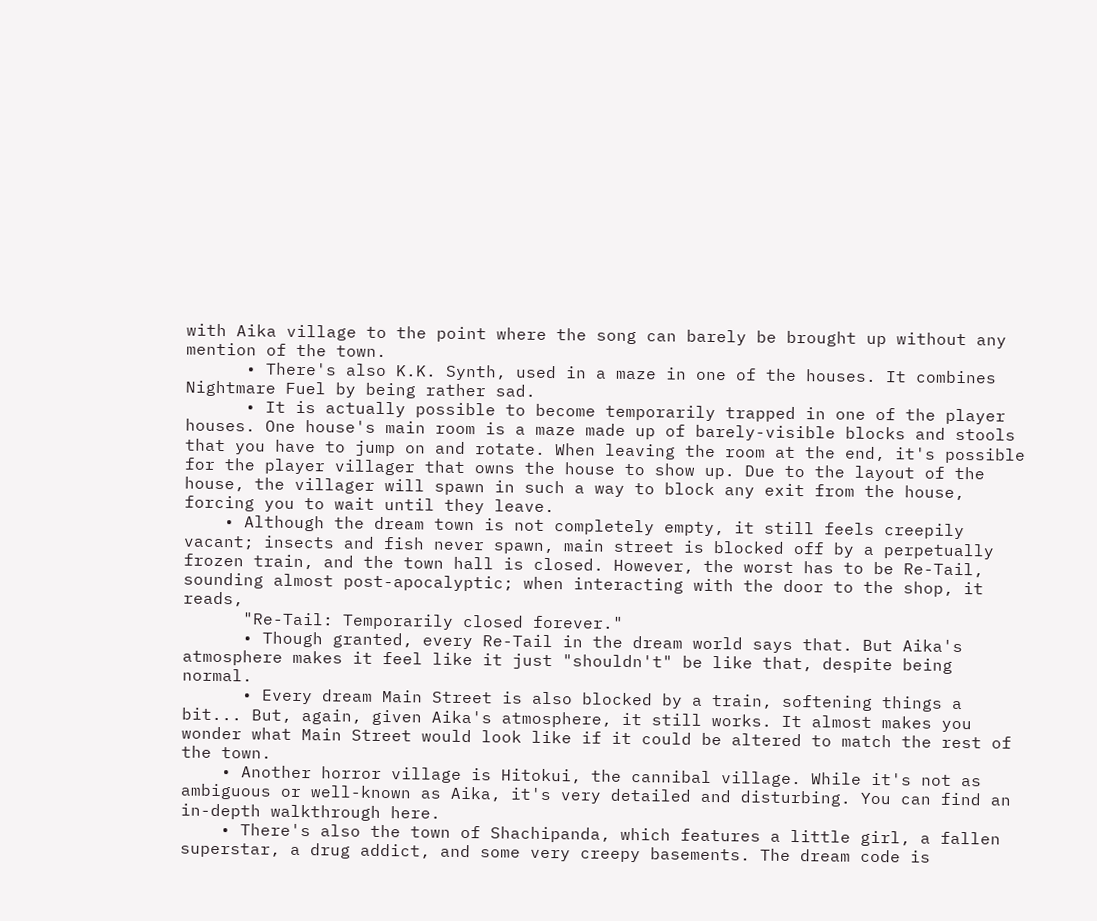with Aika village to the point where the song can barely be brought up without any mention of the town.
      • There's also K.K. Synth, used in a maze in one of the houses. It combines Nightmare Fuel by being rather sad.
      • It is actually possible to become temporarily trapped in one of the player houses. One house's main room is a maze made up of barely-visible blocks and stools that you have to jump on and rotate. When leaving the room at the end, it's possible for the player villager that owns the house to show up. Due to the layout of the house, the villager will spawn in such a way to block any exit from the house, forcing you to wait until they leave.
    • Although the dream town is not completely empty, it still feels creepily vacant; insects and fish never spawn, main street is blocked off by a perpetually frozen train, and the town hall is closed. However, the worst has to be Re-Tail, sounding almost post-apocalyptic; when interacting with the door to the shop, it reads,
      "Re-Tail: Temporarily closed forever."
      • Though granted, every Re-Tail in the dream world says that. But Aika's atmosphere makes it feel like it just "shouldn't" be like that, despite being normal.
      • Every dream Main Street is also blocked by a train, softening things a bit... But, again, given Aika's atmosphere, it still works. It almost makes you wonder what Main Street would look like if it could be altered to match the rest of the town.
    • Another horror village is Hitokui, the cannibal village. While it's not as ambiguous or well-known as Aika, it's very detailed and disturbing. You can find an in-depth walkthrough here.
    • There's also the town of Shachipanda, which features a little girl, a fallen superstar, a drug addict, and some very creepy basements. The dream code is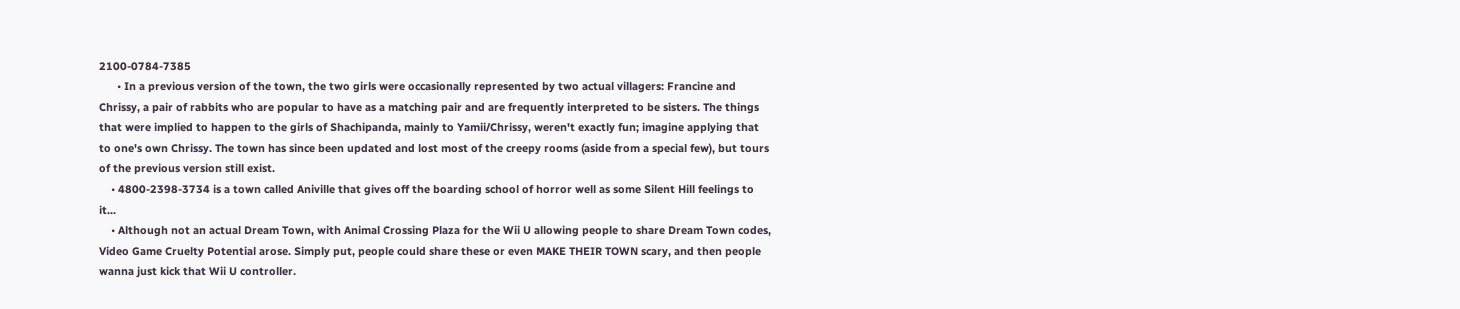2100-0784-7385
      • In a previous version of the town, the two girls were occasionally represented by two actual villagers: Francine and Chrissy, a pair of rabbits who are popular to have as a matching pair and are frequently interpreted to be sisters. The things that were implied to happen to the girls of Shachipanda, mainly to Yamii/Chrissy, weren't exactly fun; imagine applying that to one's own Chrissy. The town has since been updated and lost most of the creepy rooms (aside from a special few), but tours of the previous version still exist.
    • 4800-2398-3734 is a town called Aniville that gives off the boarding school of horror well as some Silent Hill feelings to it...
    • Although not an actual Dream Town, with Animal Crossing Plaza for the Wii U allowing people to share Dream Town codes, Video Game Cruelty Potential arose. Simply put, people could share these or even MAKE THEIR TOWN scary, and then people wanna just kick that Wii U controller.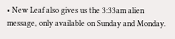• New Leaf also gives us the 3:33am alien message, only available on Sunday and Monday.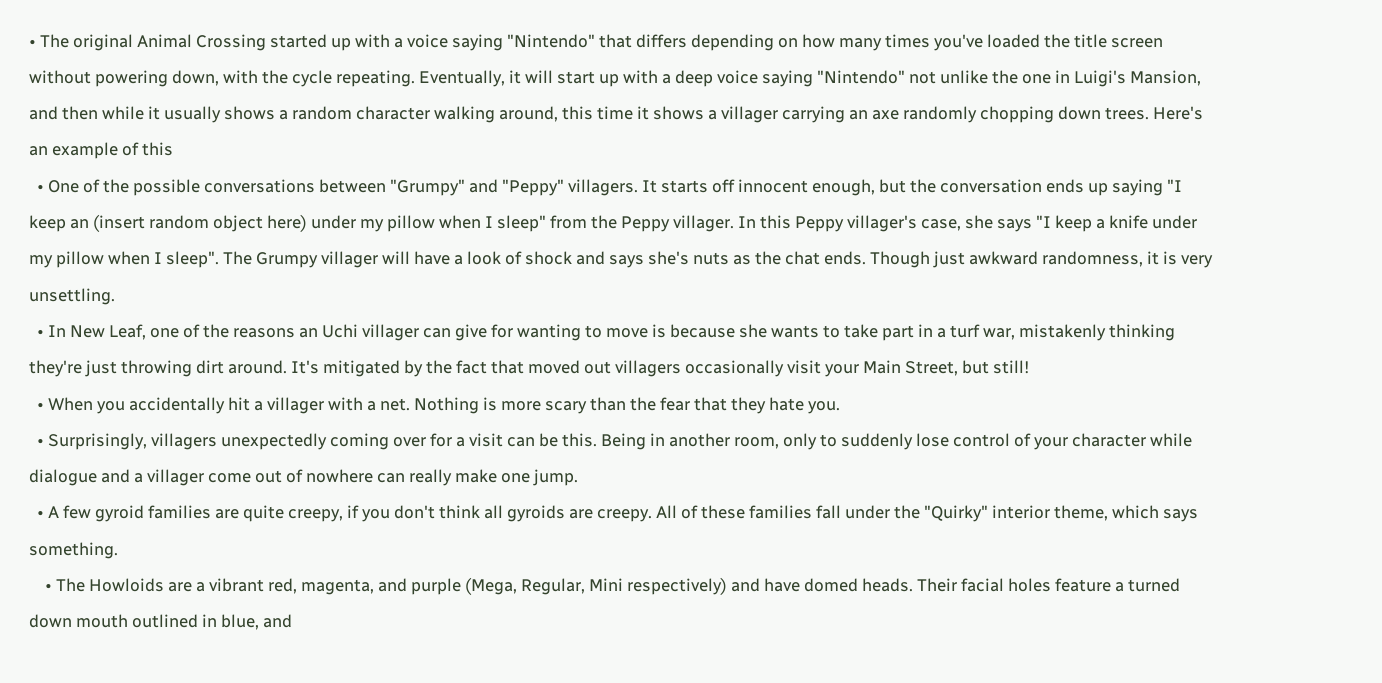• The original Animal Crossing started up with a voice saying "Nintendo" that differs depending on how many times you've loaded the title screen without powering down, with the cycle repeating. Eventually, it will start up with a deep voice saying "Nintendo" not unlike the one in Luigi's Mansion, and then while it usually shows a random character walking around, this time it shows a villager carrying an axe randomly chopping down trees. Here's an example of this
  • One of the possible conversations between "Grumpy" and "Peppy" villagers. It starts off innocent enough, but the conversation ends up saying "I keep an (insert random object here) under my pillow when I sleep" from the Peppy villager. In this Peppy villager's case, she says "I keep a knife under my pillow when I sleep". The Grumpy villager will have a look of shock and says she's nuts as the chat ends. Though just awkward randomness, it is very unsettling.
  • In New Leaf, one of the reasons an Uchi villager can give for wanting to move is because she wants to take part in a turf war, mistakenly thinking they're just throwing dirt around. It's mitigated by the fact that moved out villagers occasionally visit your Main Street, but still!
  • When you accidentally hit a villager with a net. Nothing is more scary than the fear that they hate you.
  • Surprisingly, villagers unexpectedly coming over for a visit can be this. Being in another room, only to suddenly lose control of your character while dialogue and a villager come out of nowhere can really make one jump.
  • A few gyroid families are quite creepy, if you don't think all gyroids are creepy. All of these families fall under the "Quirky" interior theme, which says something.
    • The Howloids are a vibrant red, magenta, and purple (Mega, Regular, Mini respectively) and have domed heads. Their facial holes feature a turned down mouth outlined in blue, and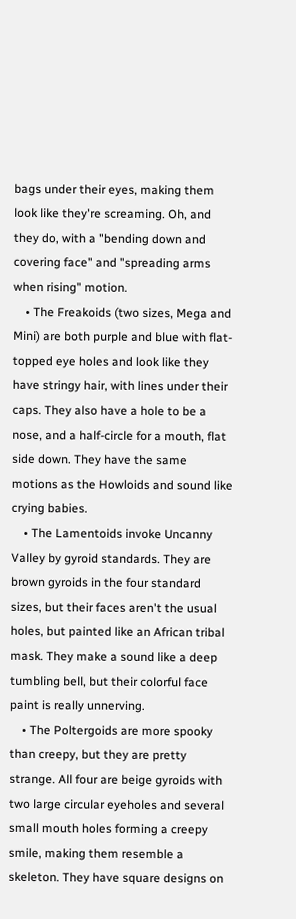bags under their eyes, making them look like they're screaming. Oh, and they do, with a "bending down and covering face" and "spreading arms when rising" motion.
    • The Freakoids (two sizes, Mega and Mini) are both purple and blue with flat-topped eye holes and look like they have stringy hair, with lines under their caps. They also have a hole to be a nose, and a half-circle for a mouth, flat side down. They have the same motions as the Howloids and sound like crying babies.
    • The Lamentoids invoke Uncanny Valley by gyroid standards. They are brown gyroids in the four standard sizes, but their faces aren't the usual holes, but painted like an African tribal mask. They make a sound like a deep tumbling bell, but their colorful face paint is really unnerving.
    • The Poltergoids are more spooky than creepy, but they are pretty strange. All four are beige gyroids with two large circular eyeholes and several small mouth holes forming a creepy smile, making them resemble a skeleton. They have square designs on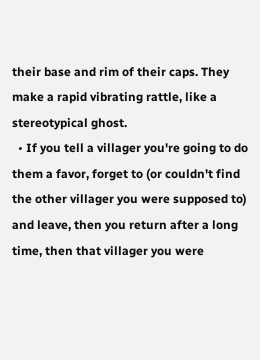their base and rim of their caps. They make a rapid vibrating rattle, like a stereotypical ghost.
  • If you tell a villager you're going to do them a favor, forget to (or couldn't find the other villager you were supposed to) and leave, then you return after a long time, then that villager you were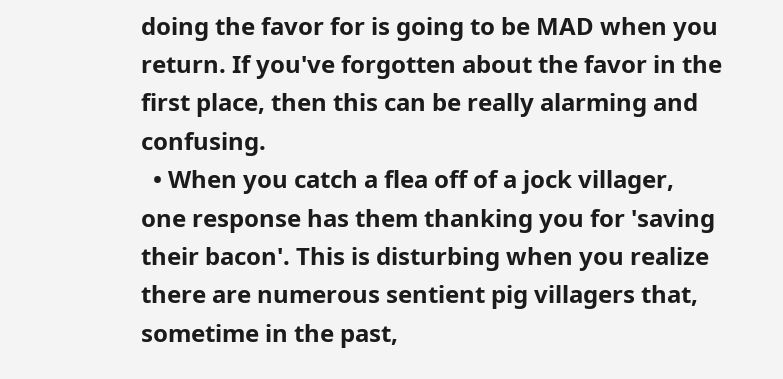doing the favor for is going to be MAD when you return. If you've forgotten about the favor in the first place, then this can be really alarming and confusing.
  • When you catch a flea off of a jock villager, one response has them thanking you for 'saving their bacon'. This is disturbing when you realize there are numerous sentient pig villagers that, sometime in the past,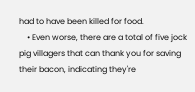had to have been killed for food.
    • Even worse, there are a total of five jock pig villagers that can thank you for saving their bacon, indicating they're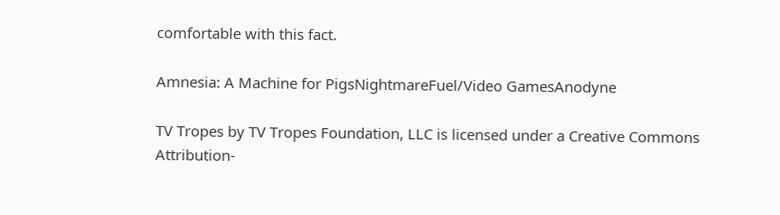comfortable with this fact.

Amnesia: A Machine for PigsNightmareFuel/Video GamesAnodyne

TV Tropes by TV Tropes Foundation, LLC is licensed under a Creative Commons Attribution-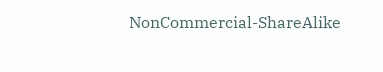NonCommercial-ShareAlike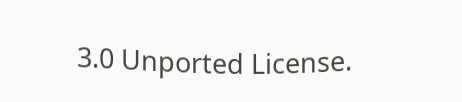3.0 Unported License.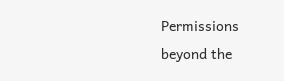Permissions beyond the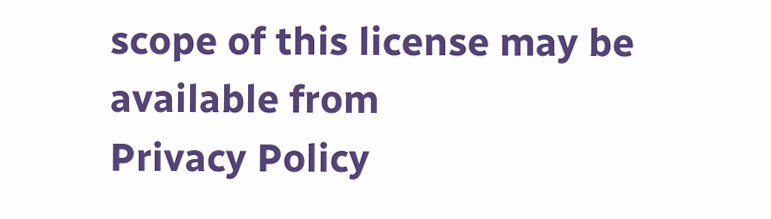scope of this license may be available from
Privacy Policy